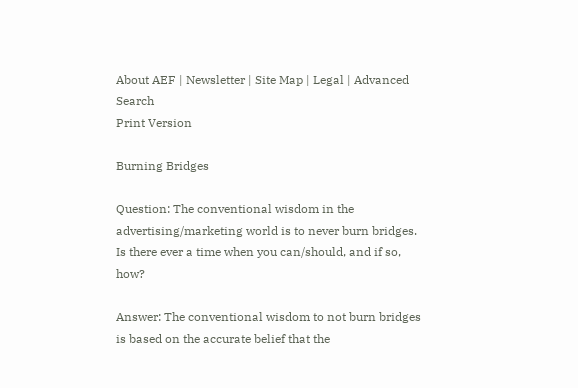About AEF | Newsletter | Site Map | Legal | Advanced Search
Print Version

Burning Bridges

Question: The conventional wisdom in the advertising/marketing world is to never burn bridges.  Is there ever a time when you can/should, and if so, how?

Answer: The conventional wisdom to not burn bridges is based on the accurate belief that the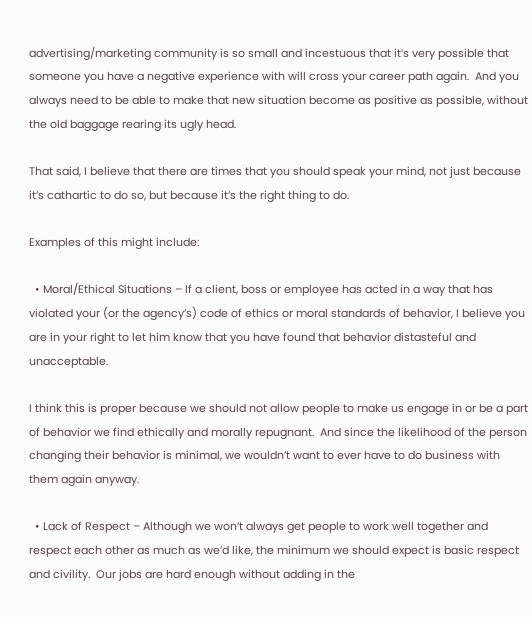advertising/marketing community is so small and incestuous that it’s very possible that someone you have a negative experience with will cross your career path again.  And you always need to be able to make that new situation become as positive as possible, without the old baggage rearing its ugly head.

That said, I believe that there are times that you should speak your mind, not just because it’s cathartic to do so, but because it’s the right thing to do.

Examples of this might include:

  • Moral/Ethical Situations – If a client, boss or employee has acted in a way that has violated your (or the agency’s) code of ethics or moral standards of behavior, I believe you are in your right to let him know that you have found that behavior distasteful and unacceptable.

I think this is proper because we should not allow people to make us engage in or be a part of behavior we find ethically and morally repugnant.  And since the likelihood of the person changing their behavior is minimal, we wouldn’t want to ever have to do business with them again anyway.

  • Lack of Respect – Although we won’t always get people to work well together and respect each other as much as we’d like, the minimum we should expect is basic respect and civility.  Our jobs are hard enough without adding in the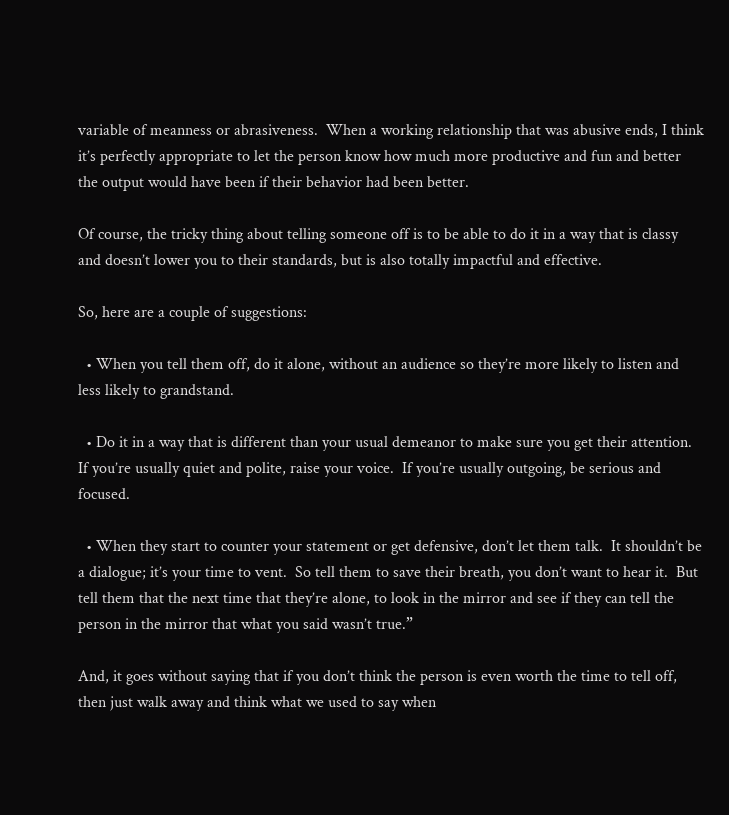variable of meanness or abrasiveness.  When a working relationship that was abusive ends, I think it’s perfectly appropriate to let the person know how much more productive and fun and better the output would have been if their behavior had been better.

Of course, the tricky thing about telling someone off is to be able to do it in a way that is classy and doesn’t lower you to their standards, but is also totally impactful and effective.

So, here are a couple of suggestions:

  • When you tell them off, do it alone, without an audience so they’re more likely to listen and less likely to grandstand.

  • Do it in a way that is different than your usual demeanor to make sure you get their attention.  If you’re usually quiet and polite, raise your voice.  If you’re usually outgoing, be serious and focused.

  • When they start to counter your statement or get defensive, don’t let them talk.  It shouldn’t be a dialogue; it’s your time to vent.  So tell them to save their breath, you don’t want to hear it.  But tell them that the next time that they’re alone, to look in the mirror and see if they can tell the person in the mirror that what you said wasn’t true.”

And, it goes without saying that if you don’t think the person is even worth the time to tell off, then just walk away and think what we used to say when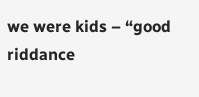we were kids – “good riddance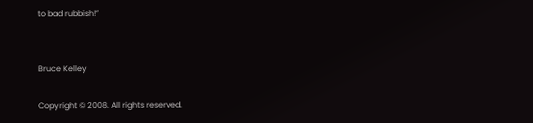to bad rubbish!”


Bruce Kelley

Copyright © 2008. All rights reserved.